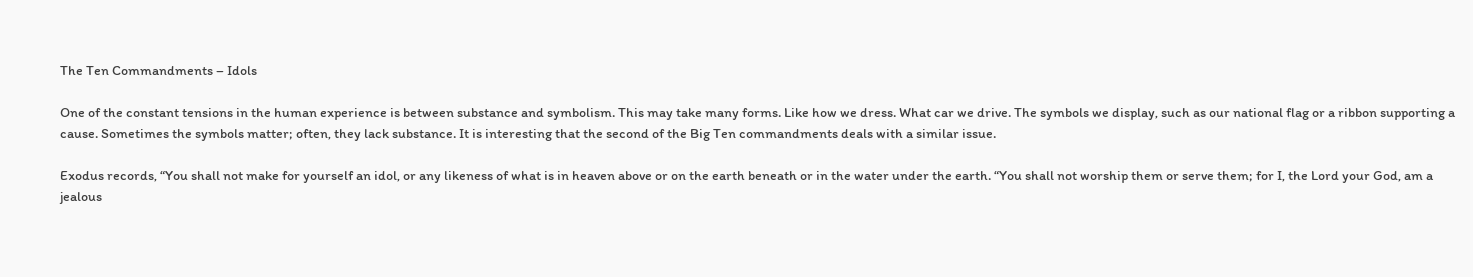The Ten Commandments – Idols

One of the constant tensions in the human experience is between substance and symbolism. This may take many forms. Like how we dress. What car we drive. The symbols we display, such as our national flag or a ribbon supporting a cause. Sometimes the symbols matter; often, they lack substance. It is interesting that the second of the Big Ten commandments deals with a similar issue.

Exodus records, “You shall not make for yourself an idol, or any likeness of what is in heaven above or on the earth beneath or in the water under the earth. “You shall not worship them or serve them; for I, the Lord your God, am a jealous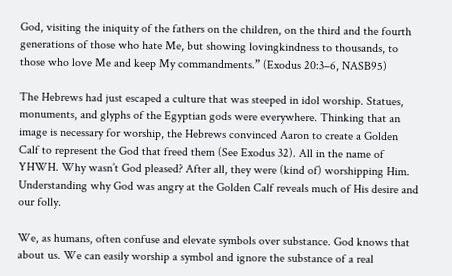God, visiting the iniquity of the fathers on the children, on the third and the fourth generations of those who hate Me, but showing lovingkindness to thousands, to those who love Me and keep My commandments.” (Exodus 20:3–6, NASB95)

The Hebrews had just escaped a culture that was steeped in idol worship. Statues, monuments, and glyphs of the Egyptian gods were everywhere. Thinking that an image is necessary for worship, the Hebrews convinced Aaron to create a Golden Calf to represent the God that freed them (See Exodus 32). All in the name of YHWH. Why wasn’t God pleased? After all, they were (kind of) worshipping Him. Understanding why God was angry at the Golden Calf reveals much of His desire and our folly.

We, as humans, often confuse and elevate symbols over substance. God knows that about us. We can easily worship a symbol and ignore the substance of a real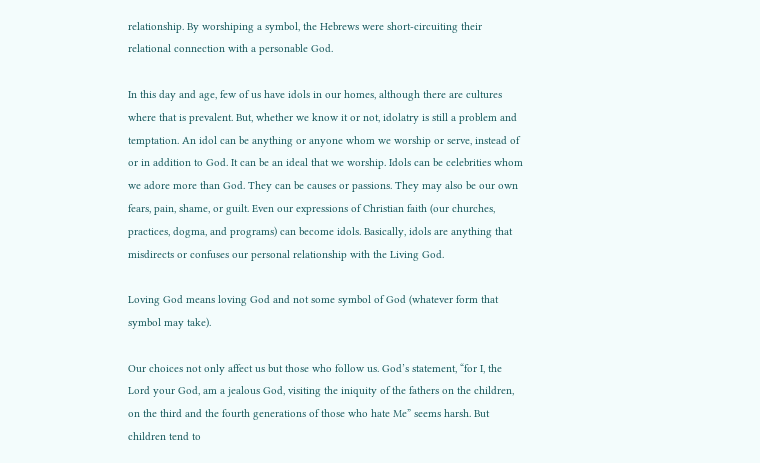relationship. By worshiping a symbol, the Hebrews were short-circuiting their relational connection with a personable God.

In this day and age, few of us have idols in our homes, although there are cultures where that is prevalent. But, whether we know it or not, idolatry is still a problem and temptation. An idol can be anything or anyone whom we worship or serve, instead of or in addition to God. It can be an ideal that we worship. Idols can be celebrities whom we adore more than God. They can be causes or passions. They may also be our own fears, pain, shame, or guilt. Even our expressions of Christian faith (our churches, practices, dogma, and programs) can become idols. Basically, idols are anything that misdirects or confuses our personal relationship with the Living God.

Loving God means loving God and not some symbol of God (whatever form that symbol may take).

Our choices not only affect us but those who follow us. God’s statement, “for I, the Lord your God, am a jealous God, visiting the iniquity of the fathers on the children, on the third and the fourth generations of those who hate Me” seems harsh. But children tend to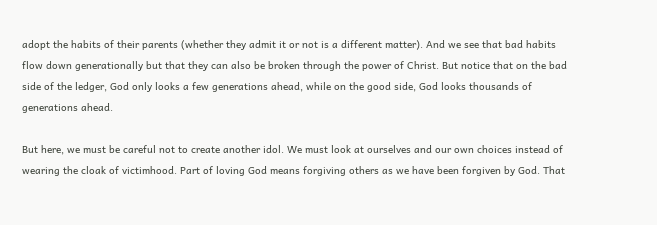adopt the habits of their parents (whether they admit it or not is a different matter). And we see that bad habits flow down generationally but that they can also be broken through the power of Christ. But notice that on the bad side of the ledger, God only looks a few generations ahead, while on the good side, God looks thousands of generations ahead.

But here, we must be careful not to create another idol. We must look at ourselves and our own choices instead of wearing the cloak of victimhood. Part of loving God means forgiving others as we have been forgiven by God. That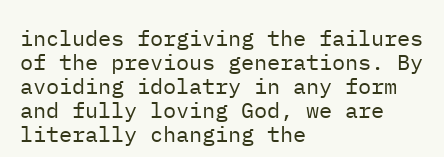includes forgiving the failures of the previous generations. By avoiding idolatry in any form and fully loving God, we are literally changing the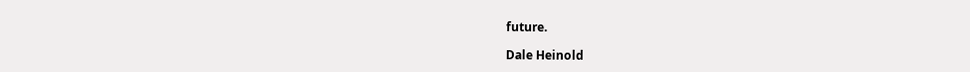future.

Dale Heinold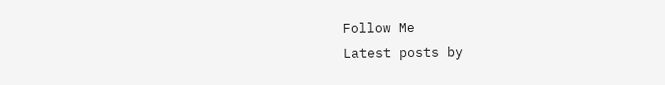Follow Me
Latest posts by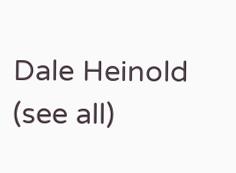Dale Heinold (see all)